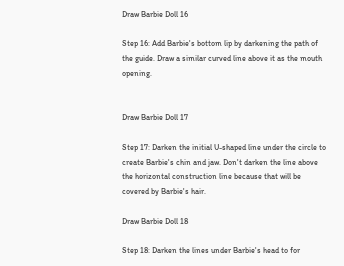Draw Barbie Doll 16

Step 16: Add Barbie's bottom lip by darkening the path of the guide. Draw a similar curved line above it as the mouth opening.


Draw Barbie Doll 17

Step 17: Darken the initial U-shaped line under the circle to create Barbie's chin and jaw. Don't darken the line above the horizontal construction line because that will be covered by Barbie's hair.

Draw Barbie Doll 18

Step 18: Darken the lines under Barbie's head to for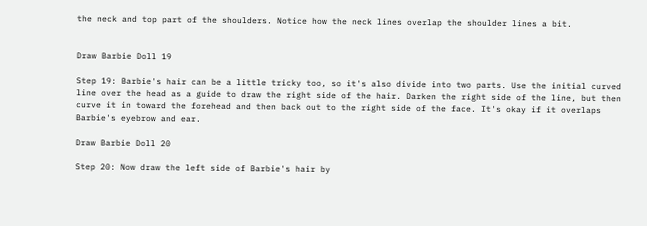the neck and top part of the shoulders. Notice how the neck lines overlap the shoulder lines a bit.


Draw Barbie Doll 19

Step 19: Barbie's hair can be a little tricky too, so it's also divide into two parts. Use the initial curved line over the head as a guide to draw the right side of the hair. Darken the right side of the line, but then curve it in toward the forehead and then back out to the right side of the face. It's okay if it overlaps Barbie's eyebrow and ear.

Draw Barbie Doll 20

Step 20: Now draw the left side of Barbie's hair by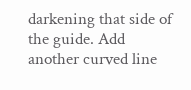darkening that side of the guide. Add another curved line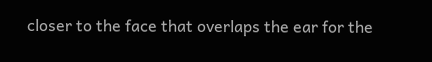closer to the face that overlaps the ear for the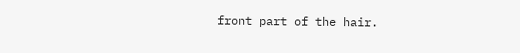front part of the hair.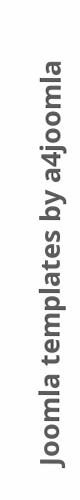Joomla templates by a4joomla